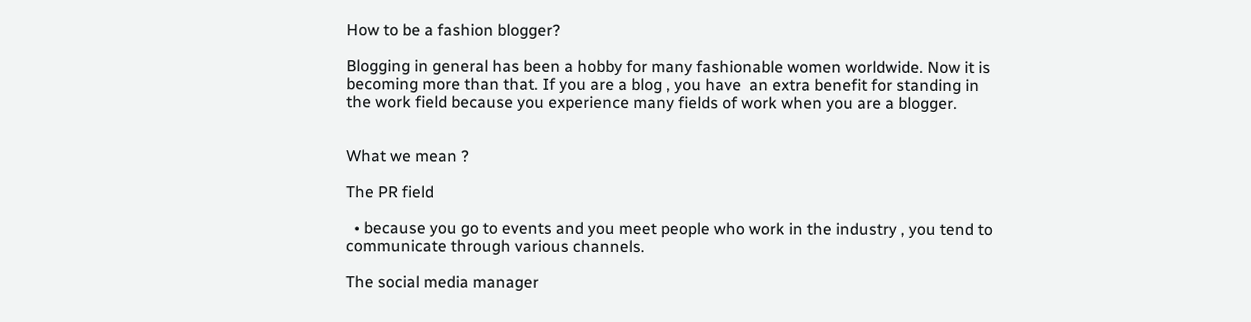How to be a fashion blogger?

Blogging in general has been a hobby for many fashionable women worldwide. Now it is becoming more than that. If you are a blog , you have  an extra benefit for standing in the work field because you experience many fields of work when you are a blogger.


What we mean ?

The PR field

  • because you go to events and you meet people who work in the industry , you tend to communicate through various channels.

The social media manager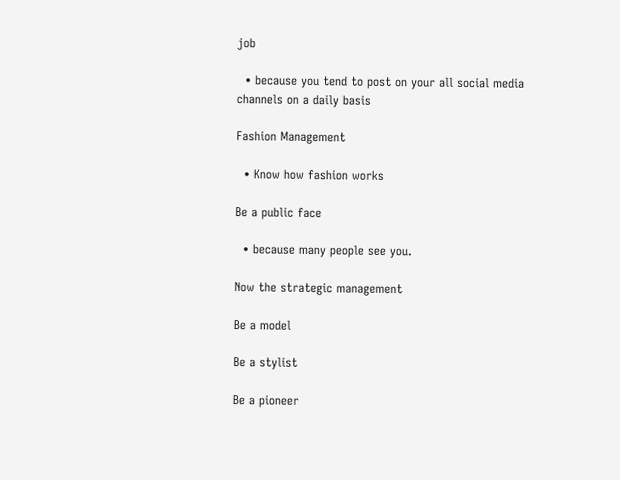job

  • because you tend to post on your all social media channels on a daily basis

Fashion Management

  • Know how fashion works

Be a public face

  • because many people see you.

Now the strategic management

Be a model

Be a stylist

Be a pioneer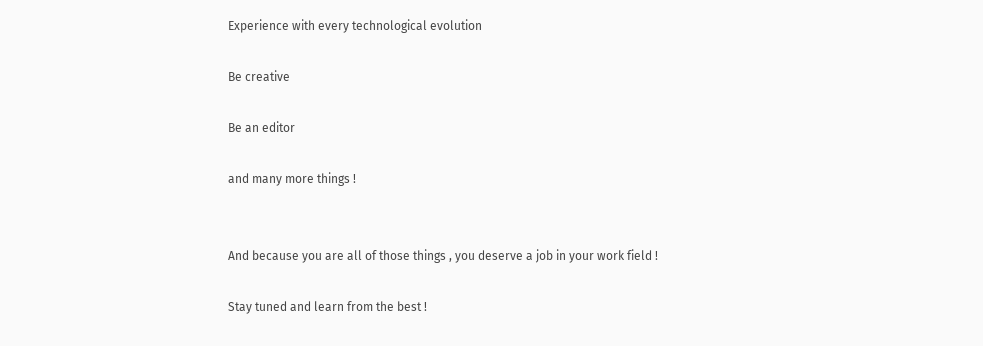Experience with every technological evolution

Be creative

Be an editor

and many more things !


And because you are all of those things , you deserve a job in your work field !

Stay tuned and learn from the best !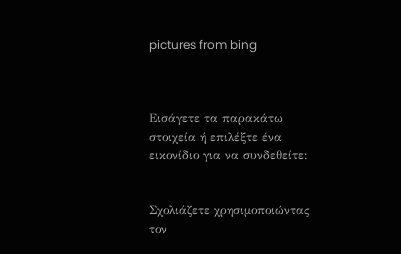pictures from bing



Εισάγετε τα παρακάτω στοιχεία ή επιλέξτε ένα εικονίδιο για να συνδεθείτε:


Σχολιάζετε χρησιμοποιώντας τον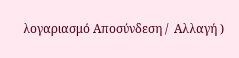λογαριασμό Αποσύνδεση /  Αλλαγή )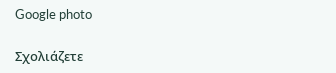Google photo

Σχολιάζετε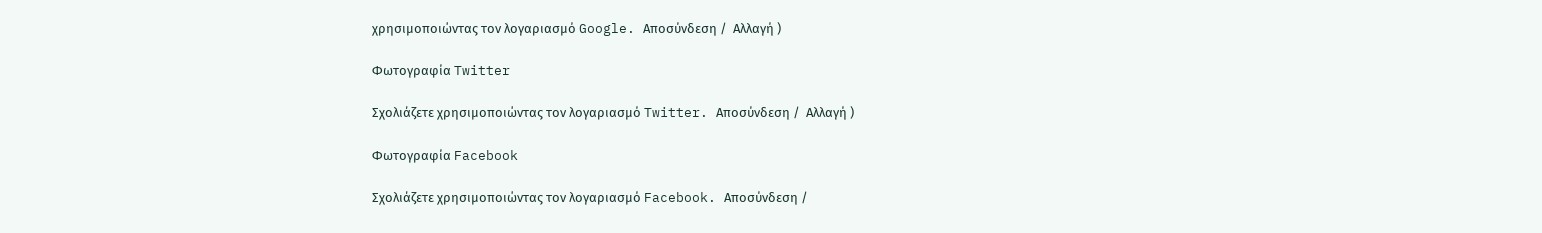χρησιμοποιώντας τον λογαριασμό Google. Αποσύνδεση /  Αλλαγή )

Φωτογραφία Twitter

Σχολιάζετε χρησιμοποιώντας τον λογαριασμό Twitter. Αποσύνδεση /  Αλλαγή )

Φωτογραφία Facebook

Σχολιάζετε χρησιμοποιώντας τον λογαριασμό Facebook. Αποσύνδεση /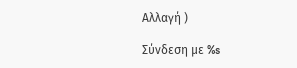Αλλαγή )

Σύνδεση με %s